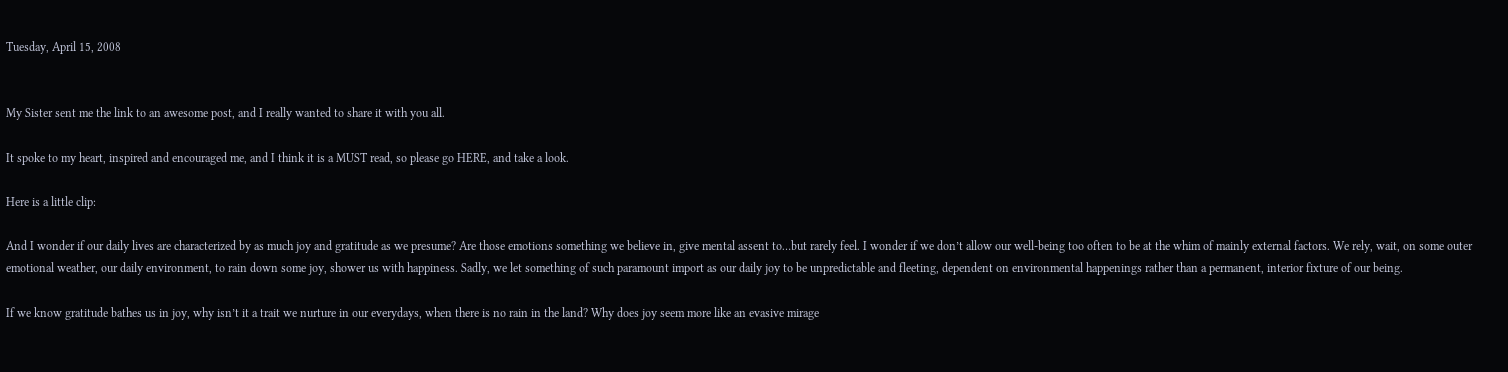Tuesday, April 15, 2008


My Sister sent me the link to an awesome post, and I really wanted to share it with you all.

It spoke to my heart, inspired and encouraged me, and I think it is a MUST read, so please go HERE, and take a look.

Here is a little clip:

And I wonder if our daily lives are characterized by as much joy and gratitude as we presume? Are those emotions something we believe in, give mental assent to…but rarely feel. I wonder if we don’t allow our well-being too often to be at the whim of mainly external factors. We rely, wait, on some outer emotional weather, our daily environment, to rain down some joy, shower us with happiness. Sadly, we let something of such paramount import as our daily joy to be unpredictable and fleeting, dependent on environmental happenings rather than a permanent, interior fixture of our being.

If we know gratitude bathes us in joy, why isn’t it a trait we nurture in our everydays, when there is no rain in the land? Why does joy seem more like an evasive mirage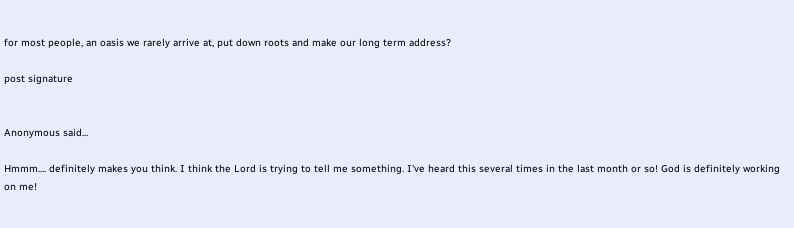for most people, an oasis we rarely arrive at, put down roots and make our long term address?

post signature


Anonymous said...

Hmmm.... definitely makes you think. I think the Lord is trying to tell me something. I've heard this several times in the last month or so! God is definitely working on me!